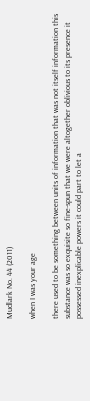Mudlark No. 44 (2011)

when I was your age

there used to be something between units of information that was not itself information this substance was so exquisite so fine-spun that we were altogether oblivious to its presence it possessed inexplicable powers it could part to let a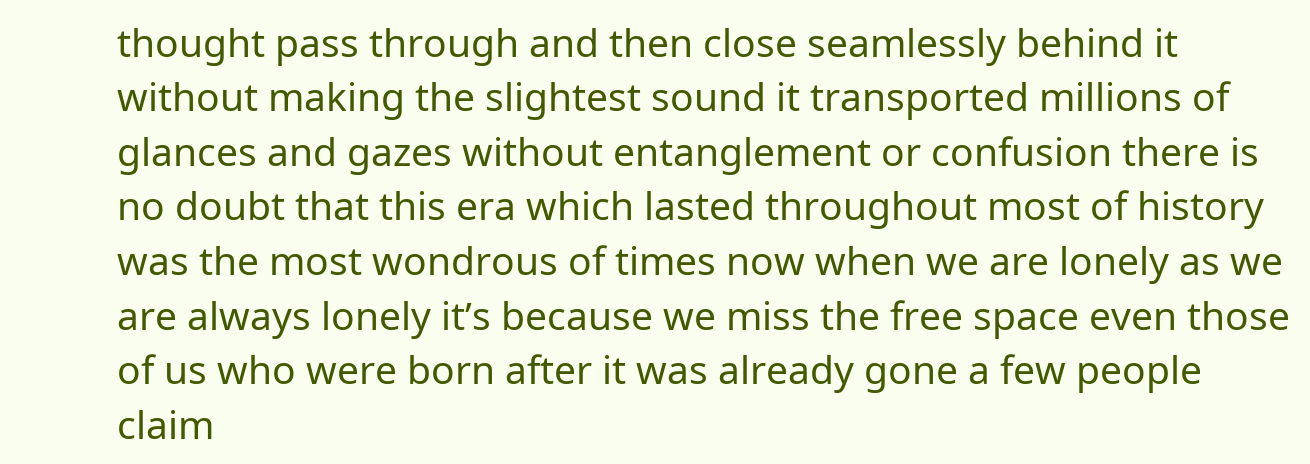thought pass through and then close seamlessly behind it without making the slightest sound it transported millions of glances and gazes without entanglement or confusion there is no doubt that this era which lasted throughout most of history was the most wondrous of times now when we are lonely as we are always lonely it’s because we miss the free space even those of us who were born after it was already gone a few people claim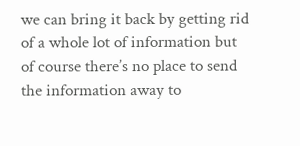we can bring it back by getting rid of a whole lot of information but of course there’s no place to send the information away to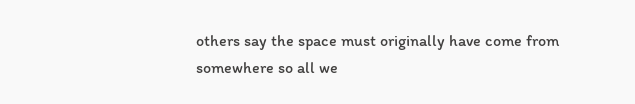others say the space must originally have come from somewhere so all we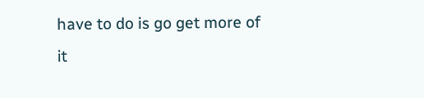have to do is go get more of it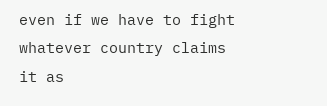even if we have to fight whatever country claims it as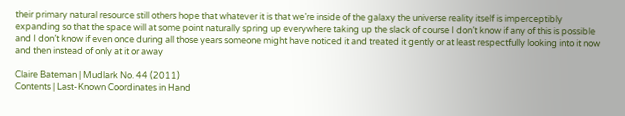their primary natural resource still others hope that whatever it is that we’re inside of the galaxy the universe reality itself is imperceptibly expanding so that the space will at some point naturally spring up everywhere taking up the slack of course I don’t know if any of this is possible and I don’t know if even once during all those years someone might have noticed it and treated it gently or at least respectfully looking into it now and then instead of only at it or away

Claire Bateman | Mudlark No. 44 (2011)
Contents | Last-Known Coordinates in Hand